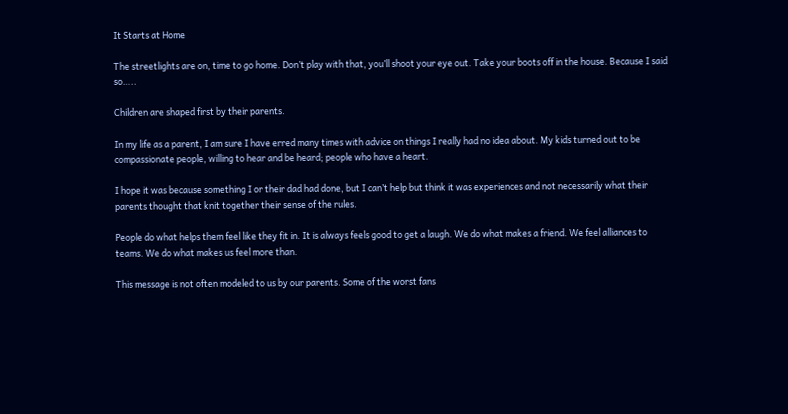It Starts at Home

The streetlights are on, time to go home. Don’t play with that, you’ll shoot your eye out. Take your boots off in the house. Because I said so…..

Children are shaped first by their parents.

In my life as a parent, I am sure I have erred many times with advice on things I really had no idea about. My kids turned out to be compassionate people, willing to hear and be heard; people who have a heart.

I hope it was because something I or their dad had done, but I can’t help but think it was experiences and not necessarily what their parents thought that knit together their sense of the rules.

People do what helps them feel like they fit in. It is always feels good to get a laugh. We do what makes a friend. We feel alliances to teams. We do what makes us feel more than.

This message is not often modeled to us by our parents. Some of the worst fans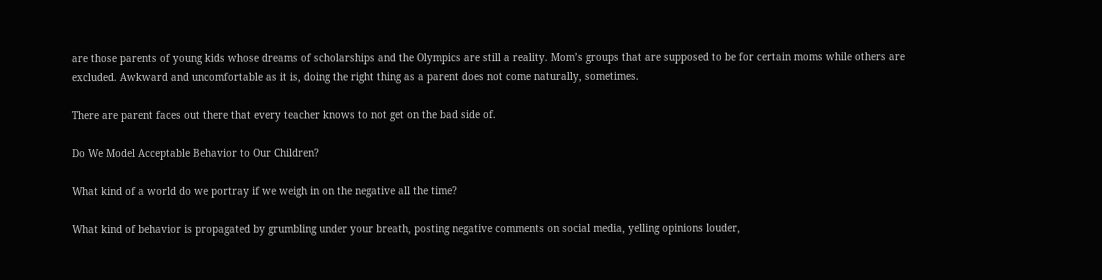are those parents of young kids whose dreams of scholarships and the Olympics are still a reality. Mom’s groups that are supposed to be for certain moms while others are excluded. Awkward and uncomfortable as it is, doing the right thing as a parent does not come naturally, sometimes.

There are parent faces out there that every teacher knows to not get on the bad side of.

Do We Model Acceptable Behavior to Our Children?

What kind of a world do we portray if we weigh in on the negative all the time?

What kind of behavior is propagated by grumbling under your breath, posting negative comments on social media, yelling opinions louder,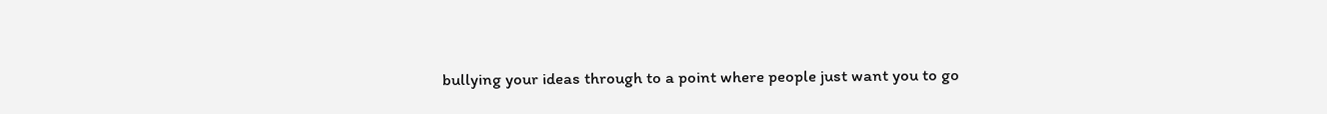bullying your ideas through to a point where people just want you to go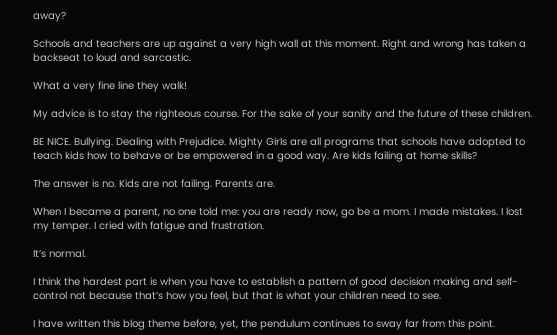away?

Schools and teachers are up against a very high wall at this moment. Right and wrong has taken a backseat to loud and sarcastic.

What a very fine line they walk!

My advice is to stay the righteous course. For the sake of your sanity and the future of these children.

BE NICE. Bullying. Dealing with Prejudice. Mighty Girls are all programs that schools have adopted to teach kids how to behave or be empowered in a good way. Are kids failing at home skills?

The answer is no. Kids are not failing. Parents are.

When I became a parent, no one told me: you are ready now, go be a mom. I made mistakes. I lost my temper. I cried with fatigue and frustration.

It’s normal.

I think the hardest part is when you have to establish a pattern of good decision making and self-control not because that’s how you feel, but that is what your children need to see.

I have written this blog theme before, yet, the pendulum continues to sway far from this point.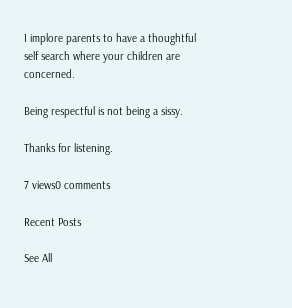I implore parents to have a thoughtful self search where your children are concerned.

Being respectful is not being a sissy.

Thanks for listening.

7 views0 comments

Recent Posts

See All